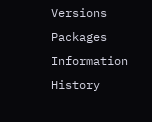Versions Packages Information History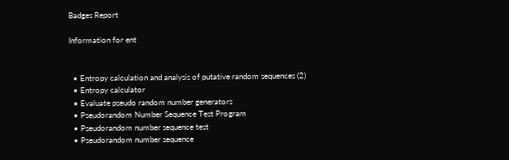Badges Report

Information for ent


  • Entropy calculation and analysis of putative random sequences (2)
  • Entropy calculator
  • Evaluate pseudo random number generators
  • Pseudorandom Number Sequence Test Program
  • Pseudorandom number sequence test
  • Pseudorandom number sequence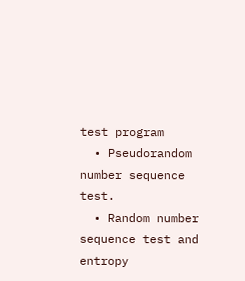test program
  • Pseudorandom number sequence test.
  • Random number sequence test and entropy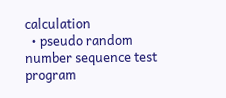calculation
  • pseudo random number sequence test program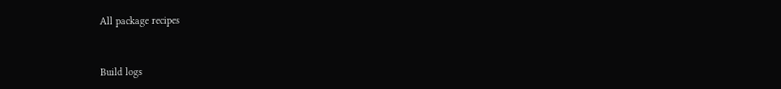All package recipes


Build logs